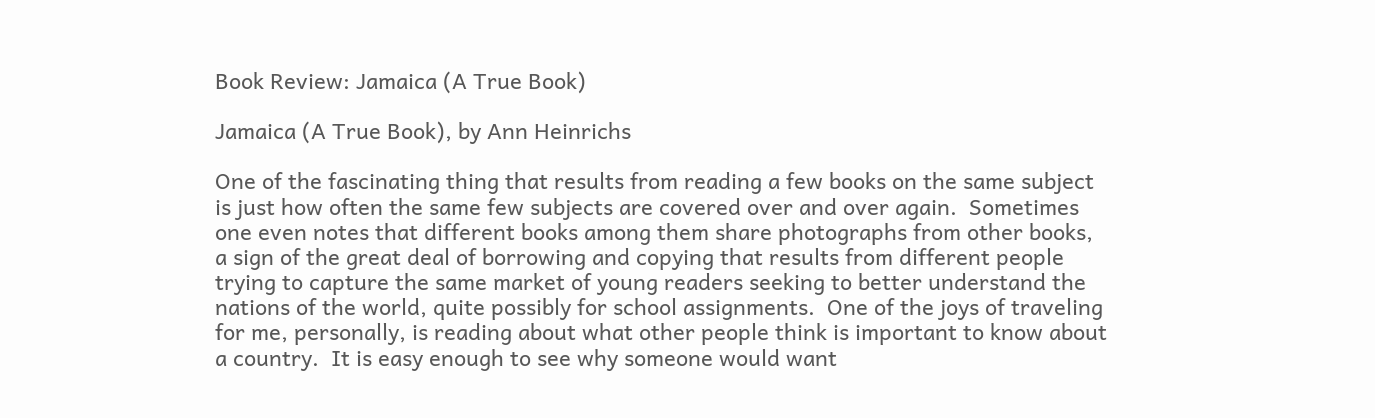Book Review: Jamaica (A True Book)

Jamaica (A True Book), by Ann Heinrichs

One of the fascinating thing that results from reading a few books on the same subject is just how often the same few subjects are covered over and over again.  Sometimes one even notes that different books among them share photographs from other books, a sign of the great deal of borrowing and copying that results from different people trying to capture the same market of young readers seeking to better understand the nations of the world, quite possibly for school assignments.  One of the joys of traveling for me, personally, is reading about what other people think is important to know about a country.  It is easy enough to see why someone would want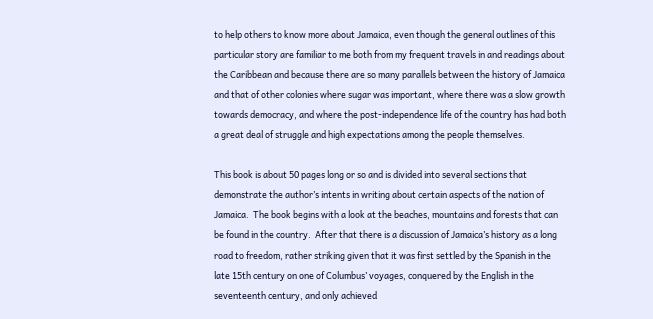to help others to know more about Jamaica, even though the general outlines of this particular story are familiar to me both from my frequent travels in and readings about the Caribbean and because there are so many parallels between the history of Jamaica and that of other colonies where sugar was important, where there was a slow growth towards democracy, and where the post-independence life of the country has had both a great deal of struggle and high expectations among the people themselves.

This book is about 50 pages long or so and is divided into several sections that demonstrate the author’s intents in writing about certain aspects of the nation of Jamaica.  The book begins with a look at the beaches, mountains and forests that can be found in the country.  After that there is a discussion of Jamaica’s history as a long road to freedom, rather striking given that it was first settled by the Spanish in the late 15th century on one of Columbus’ voyages, conquered by the English in the seventeenth century, and only achieved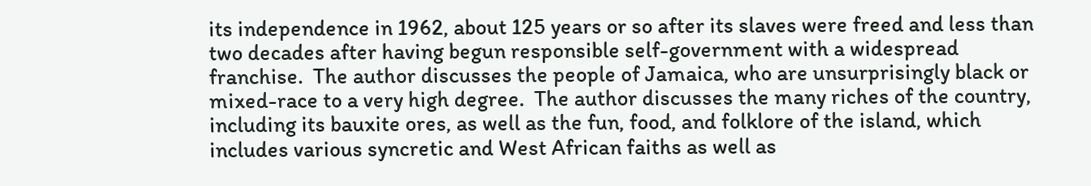its independence in 1962, about 125 years or so after its slaves were freed and less than two decades after having begun responsible self-government with a widespread franchise.  The author discusses the people of Jamaica, who are unsurprisingly black or mixed-race to a very high degree.  The author discusses the many riches of the country, including its bauxite ores, as well as the fun, food, and folklore of the island, which includes various syncretic and West African faiths as well as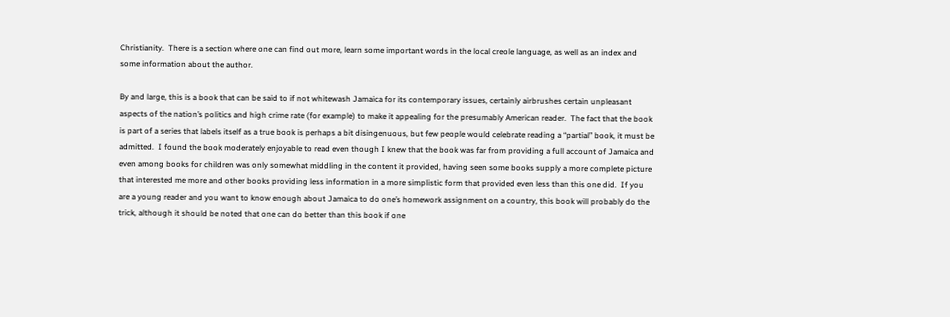Christianity.  There is a section where one can find out more, learn some important words in the local creole language, as well as an index and some information about the author.

By and large, this is a book that can be said to if not whitewash Jamaica for its contemporary issues, certainly airbrushes certain unpleasant aspects of the nation’s politics and high crime rate (for example) to make it appealing for the presumably American reader.  The fact that the book is part of a series that labels itself as a true book is perhaps a bit disingenuous, but few people would celebrate reading a “partial” book, it must be admitted.  I found the book moderately enjoyable to read even though I knew that the book was far from providing a full account of Jamaica and even among books for children was only somewhat middling in the content it provided, having seen some books supply a more complete picture that interested me more and other books providing less information in a more simplistic form that provided even less than this one did.  If you are a young reader and you want to know enough about Jamaica to do one’s homework assignment on a country, this book will probably do the trick, although it should be noted that one can do better than this book if one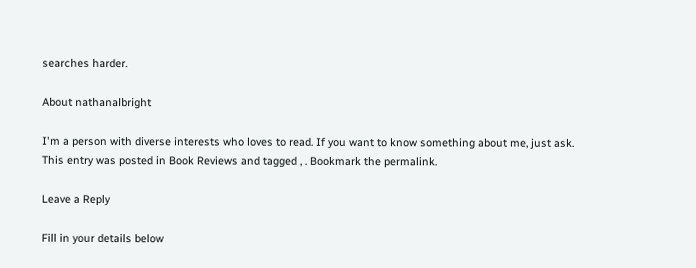searches harder.

About nathanalbright

I'm a person with diverse interests who loves to read. If you want to know something about me, just ask.
This entry was posted in Book Reviews and tagged , . Bookmark the permalink.

Leave a Reply

Fill in your details below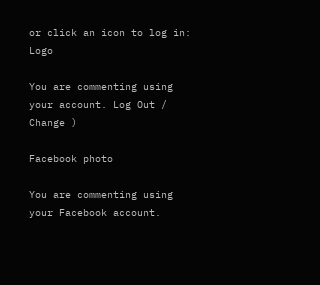or click an icon to log in: Logo

You are commenting using your account. Log Out /  Change )

Facebook photo

You are commenting using your Facebook account.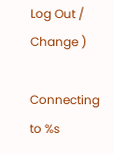Log Out /  Change )

Connecting to %s